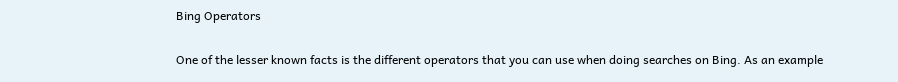Bing Operators

One of the lesser known facts is the different operators that you can use when doing searches on Bing. As an example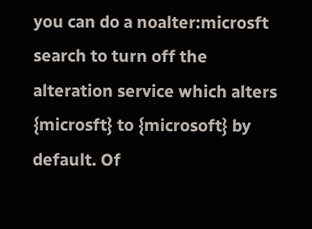you can do a noalter:microsft search to turn off the alteration service which alters {microsft} to {microsoft} by default. Of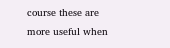course these are more useful when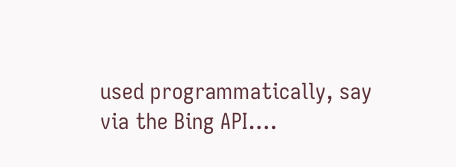used programmatically, say via the Bing API….